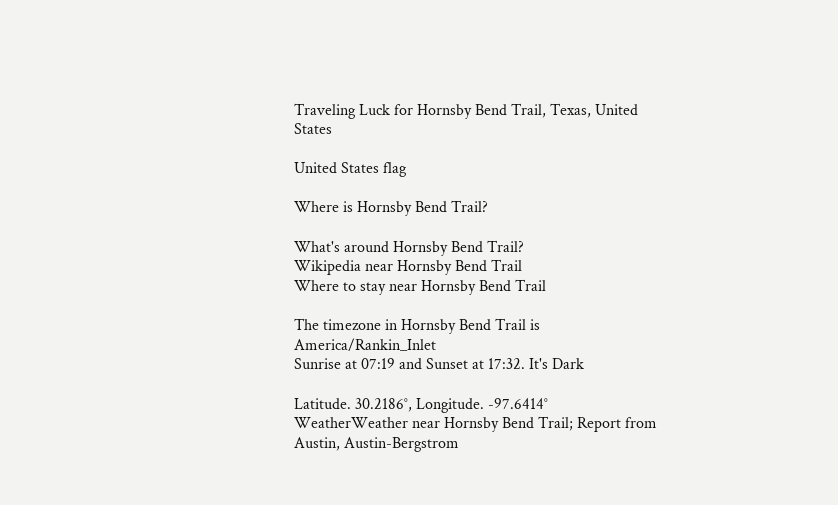Traveling Luck for Hornsby Bend Trail, Texas, United States

United States flag

Where is Hornsby Bend Trail?

What's around Hornsby Bend Trail?
Wikipedia near Hornsby Bend Trail
Where to stay near Hornsby Bend Trail

The timezone in Hornsby Bend Trail is America/Rankin_Inlet
Sunrise at 07:19 and Sunset at 17:32. It's Dark

Latitude. 30.2186°, Longitude. -97.6414°
WeatherWeather near Hornsby Bend Trail; Report from Austin, Austin-Bergstrom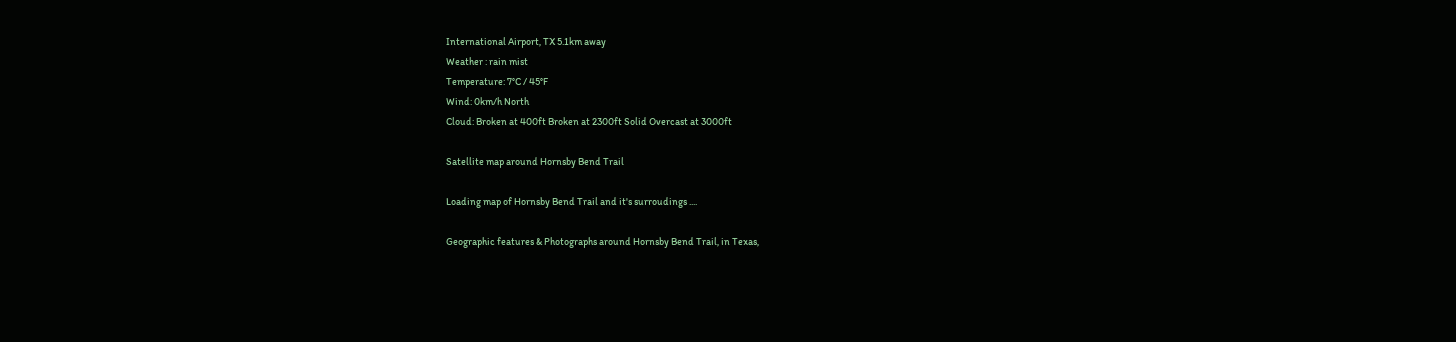International Airport, TX 5.1km away
Weather : rain mist
Temperature: 7°C / 45°F
Wind: 0km/h North
Cloud: Broken at 400ft Broken at 2300ft Solid Overcast at 3000ft

Satellite map around Hornsby Bend Trail

Loading map of Hornsby Bend Trail and it's surroudings ....

Geographic features & Photographs around Hornsby Bend Trail, in Texas,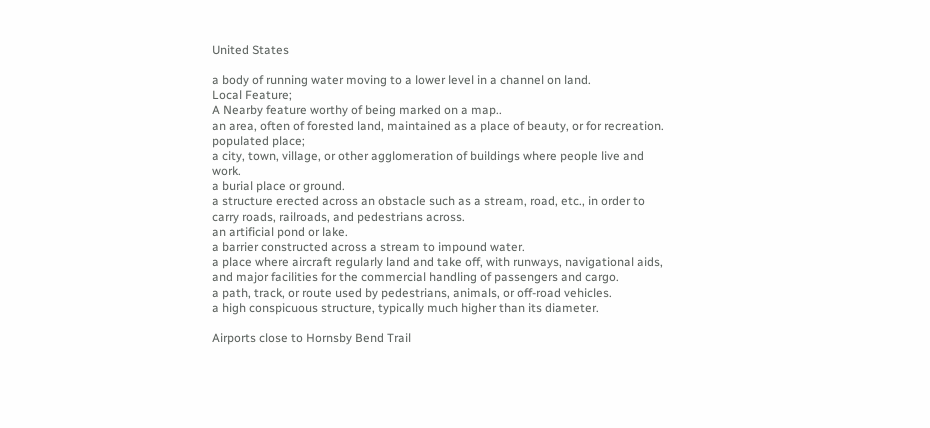United States

a body of running water moving to a lower level in a channel on land.
Local Feature;
A Nearby feature worthy of being marked on a map..
an area, often of forested land, maintained as a place of beauty, or for recreation.
populated place;
a city, town, village, or other agglomeration of buildings where people live and work.
a burial place or ground.
a structure erected across an obstacle such as a stream, road, etc., in order to carry roads, railroads, and pedestrians across.
an artificial pond or lake.
a barrier constructed across a stream to impound water.
a place where aircraft regularly land and take off, with runways, navigational aids, and major facilities for the commercial handling of passengers and cargo.
a path, track, or route used by pedestrians, animals, or off-road vehicles.
a high conspicuous structure, typically much higher than its diameter.

Airports close to Hornsby Bend Trail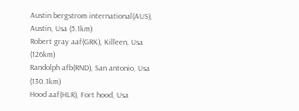Austin bergstrom international(AUS), Austin, Usa (5.1km)
Robert gray aaf(GRK), Killeen, Usa (126km)
Randolph afb(RND), San antonio, Usa (130.1km)
Hood aaf(HLR), Fort hood, Usa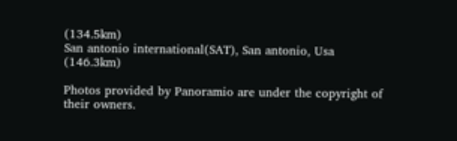(134.5km)
San antonio international(SAT), San antonio, Usa (146.3km)

Photos provided by Panoramio are under the copyright of their owners.